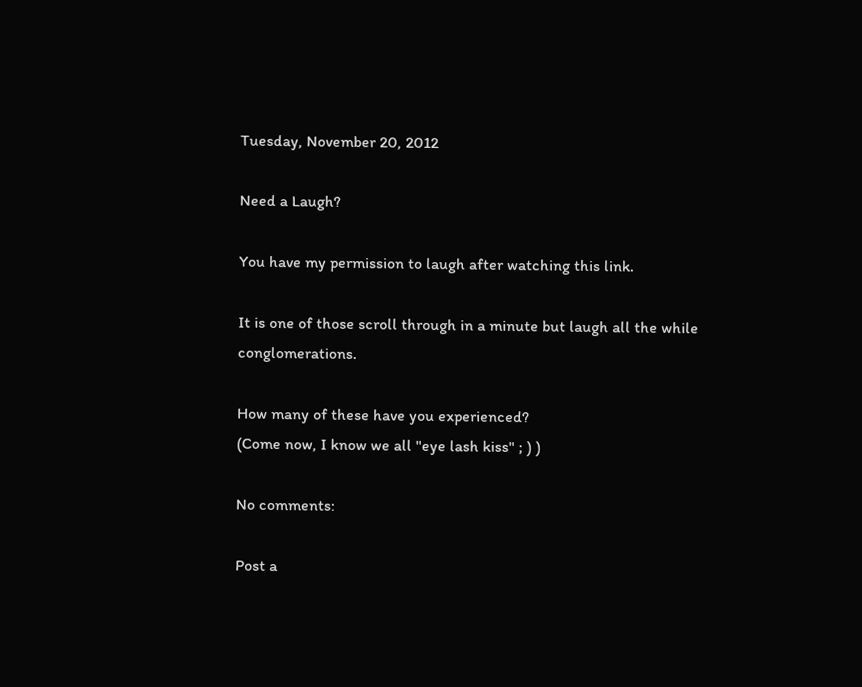Tuesday, November 20, 2012

Need a Laugh?

You have my permission to laugh after watching this link.

It is one of those scroll through in a minute but laugh all the while conglomerations.

How many of these have you experienced?
(Come now, I know we all "eye lash kiss" ; ) )

No comments:

Post a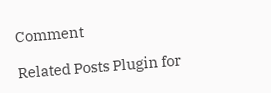Comment

Related Posts Plugin for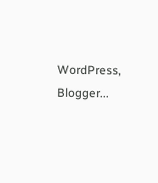WordPress, Blogger...